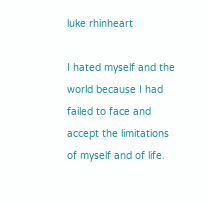luke rhinheart

I hated myself and the world because I had failed to face and accept the limitations of myself and of life.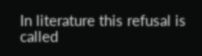In literature this refusal is called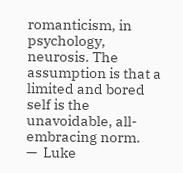romanticism, in psychology, neurosis. The assumption is that a limited and bored self is the unavoidable, all-embracing norm.
—  Luke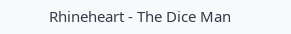Rhineheart - The Dice Man